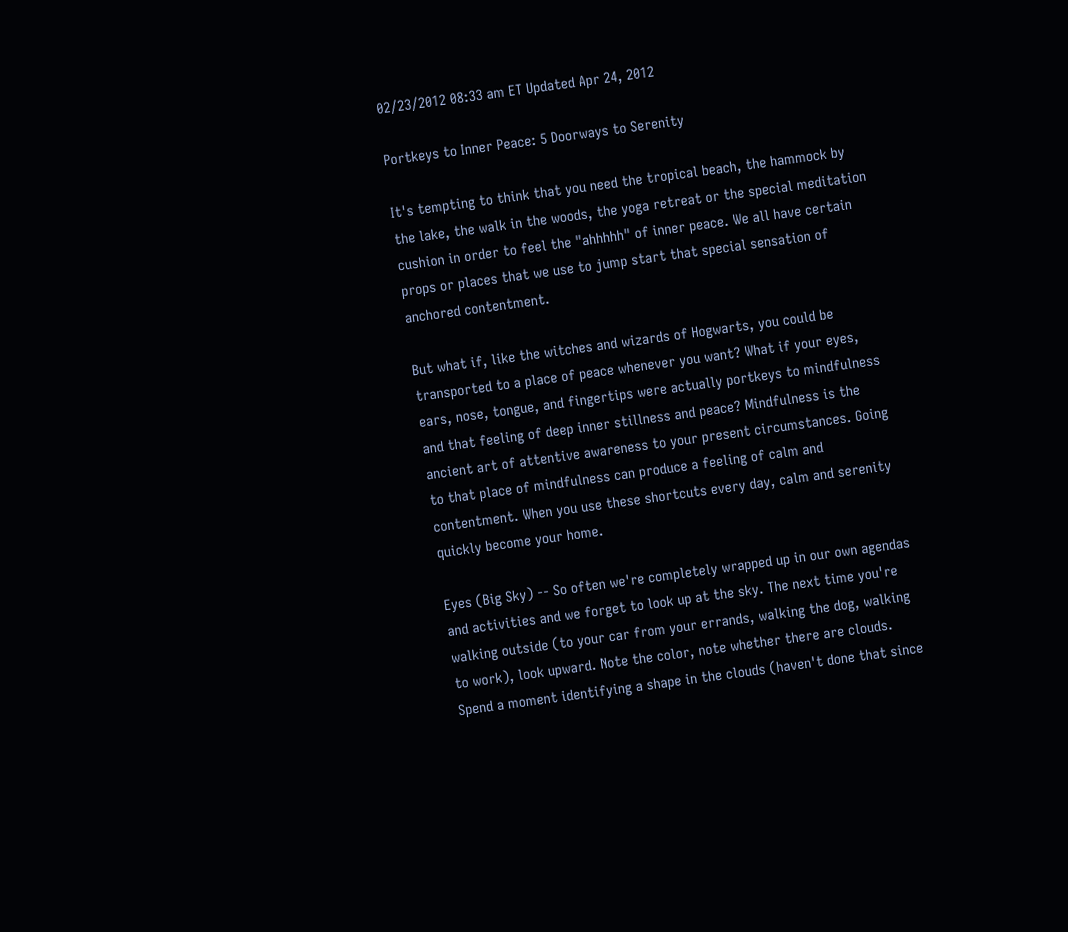02/23/2012 08:33 am ET Updated Apr 24, 2012

Portkeys to Inner Peace: 5 Doorways to Serenity

It's tempting to think that you need the tropical beach, the hammock by the lake, the walk in the woods, the yoga retreat or the special meditation cushion in order to feel the "ahhhhh" of inner peace. We all have certain props or places that we use to jump start that special sensation of anchored contentment.

But what if, like the witches and wizards of Hogwarts, you could be transported to a place of peace whenever you want? What if your eyes, ears, nose, tongue, and fingertips were actually portkeys to mindfulness and that feeling of deep inner stillness and peace? Mindfulness is the ancient art of attentive awareness to your present circumstances. Going to that place of mindfulness can produce a feeling of calm and contentment. When you use these shortcuts every day, calm and serenity quickly become your home.

Eyes (Big Sky) -- So often we're completely wrapped up in our own agendas and activities and we forget to look up at the sky. The next time you're walking outside (to your car from your errands, walking the dog, walking to work), look upward. Note the color, note whether there are clouds. Spend a moment identifying a shape in the clouds (haven't done that since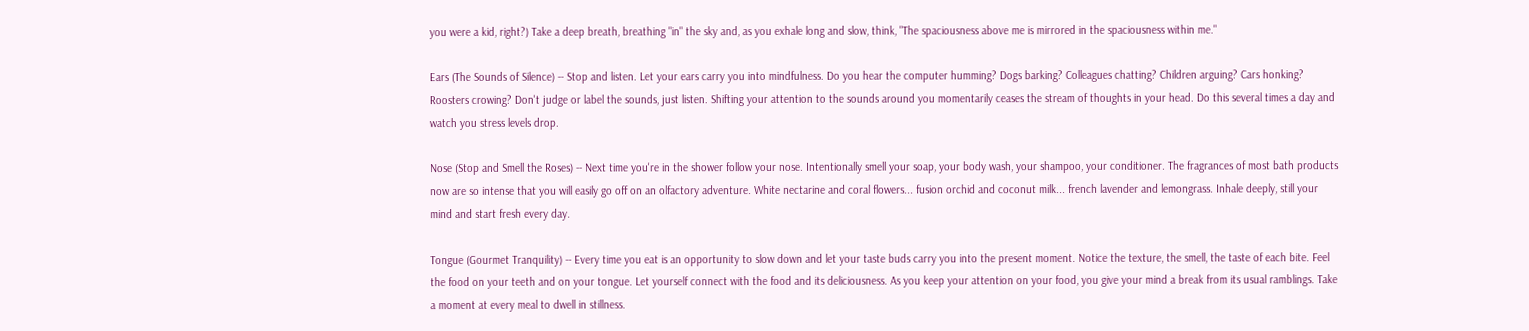you were a kid, right?) Take a deep breath, breathing "in" the sky and, as you exhale long and slow, think, "The spaciousness above me is mirrored in the spaciousness within me."

Ears (The Sounds of Silence) -- Stop and listen. Let your ears carry you into mindfulness. Do you hear the computer humming? Dogs barking? Colleagues chatting? Children arguing? Cars honking? Roosters crowing? Don't judge or label the sounds, just listen. Shifting your attention to the sounds around you momentarily ceases the stream of thoughts in your head. Do this several times a day and watch you stress levels drop.

Nose (Stop and Smell the Roses) -- Next time you're in the shower follow your nose. Intentionally smell your soap, your body wash, your shampoo, your conditioner. The fragrances of most bath products now are so intense that you will easily go off on an olfactory adventure. White nectarine and coral flowers... fusion orchid and coconut milk... french lavender and lemongrass. Inhale deeply, still your mind and start fresh every day.

Tongue (Gourmet Tranquility) -- Every time you eat is an opportunity to slow down and let your taste buds carry you into the present moment. Notice the texture, the smell, the taste of each bite. Feel the food on your teeth and on your tongue. Let yourself connect with the food and its deliciousness. As you keep your attention on your food, you give your mind a break from its usual ramblings. Take a moment at every meal to dwell in stillness.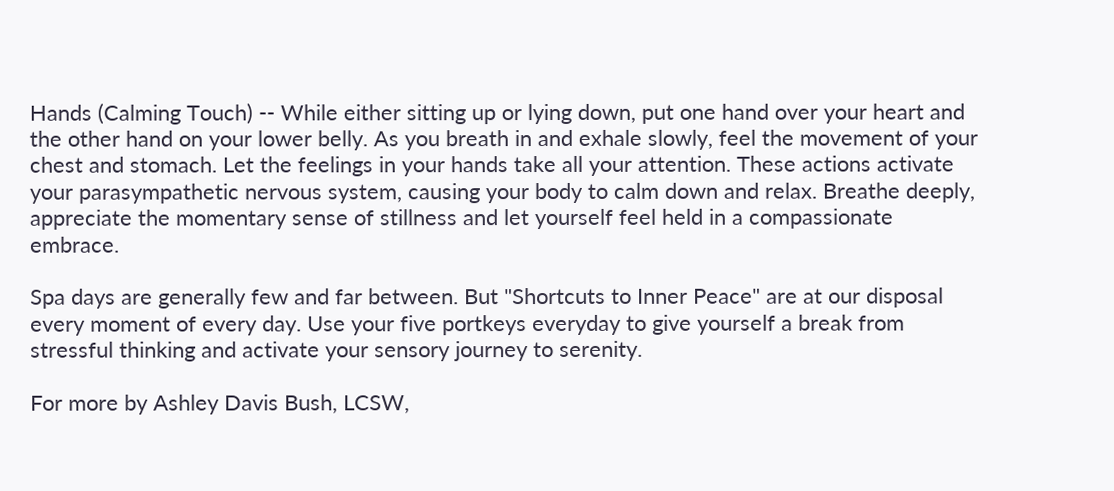Hands (Calming Touch) -- While either sitting up or lying down, put one hand over your heart and the other hand on your lower belly. As you breath in and exhale slowly, feel the movement of your chest and stomach. Let the feelings in your hands take all your attention. These actions activate your parasympathetic nervous system, causing your body to calm down and relax. Breathe deeply, appreciate the momentary sense of stillness and let yourself feel held in a compassionate embrace.

Spa days are generally few and far between. But "Shortcuts to Inner Peace" are at our disposal every moment of every day. Use your five portkeys everyday to give yourself a break from stressful thinking and activate your sensory journey to serenity.

For more by Ashley Davis Bush, LCSW,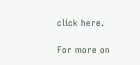click here.

For more on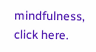mindfulness, click here.